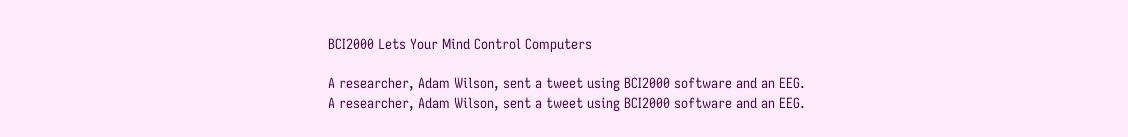BCI2000 Lets Your Mind Control Computers

A researcher, Adam Wilson, sent a tweet using BCI2000 software and an EEG.
A researcher, Adam Wilson, sent a tweet using BCI2000 software and an EEG.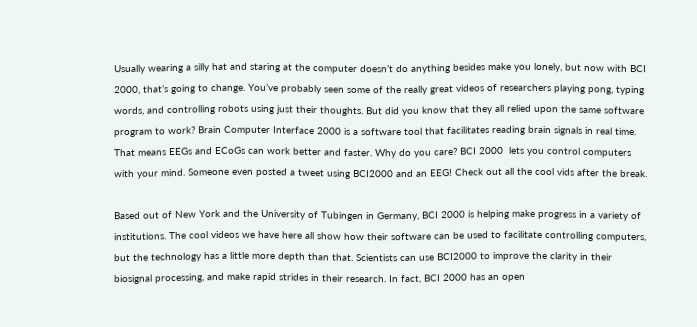Usually wearing a silly hat and staring at the computer doesn’t do anything besides make you lonely, but now with BCI 2000, that’s going to change. You’ve probably seen some of the really great videos of researchers playing pong, typing words, and controlling robots using just their thoughts. But did you know that they all relied upon the same software program to work? Brain Computer Interface 2000 is a software tool that facilitates reading brain signals in real time. That means EEGs and ECoGs can work better and faster. Why do you care? BCI 2000  lets you control computers with your mind. Someone even posted a tweet using BCI2000 and an EEG! Check out all the cool vids after the break.

Based out of New York and the University of Tubingen in Germany, BCI 2000 is helping make progress in a variety of institutions. The cool videos we have here all show how their software can be used to facilitate controlling computers, but the technology has a little more depth than that. Scientists can use BCI2000 to improve the clarity in their biosignal processing, and make rapid strides in their research. In fact, BCI 2000 has an open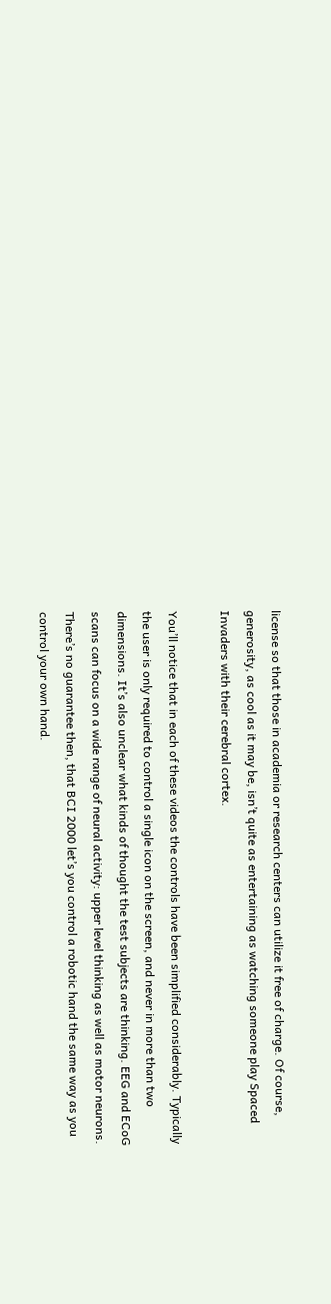license so that those in academia or research centers can utilize it free of charge. Of course, generosity, as cool as it may be, isn’t quite as entertaining as watching someone play Spaced Invaders with their cerebral cortex.

You’ll notice that in each of these videos the controls have been simplified considerably. Typically the user is only required to control a single icon on the screen, and never in more than two dimensions. It’s also unclear what kinds of thought the test subjects are thinking. EEG and ECoG scans can focus on a wide range of neural activity: upper level thinking as well as motor neurons. There’s no guarantee then, that BCI 2000 let’s you control a robotic hand the same way as you control your own hand.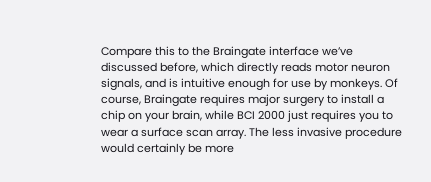Compare this to the Braingate interface we’ve discussed before, which directly reads motor neuron signals, and is intuitive enough for use by monkeys. Of course, Braingate requires major surgery to install a chip on your brain, while BCI 2000 just requires you to wear a surface scan array. The less invasive procedure would certainly be more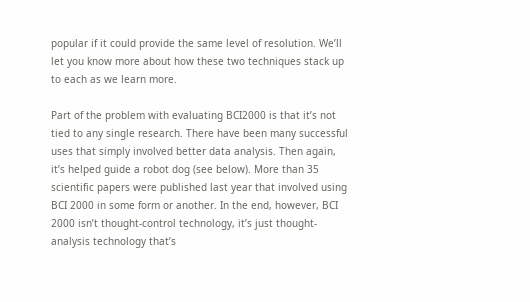popular if it could provide the same level of resolution. We’ll let you know more about how these two techniques stack up to each as we learn more.

Part of the problem with evaluating BCI2000 is that it’s not tied to any single research. There have been many successful uses that simply involved better data analysis. Then again, it’s helped guide a robot dog (see below). More than 35 scientific papers were published last year that involved using BCI 2000 in some form or another. In the end, however, BCI 2000 isn’t thought-control technology, it’s just thought-analysis technology that’s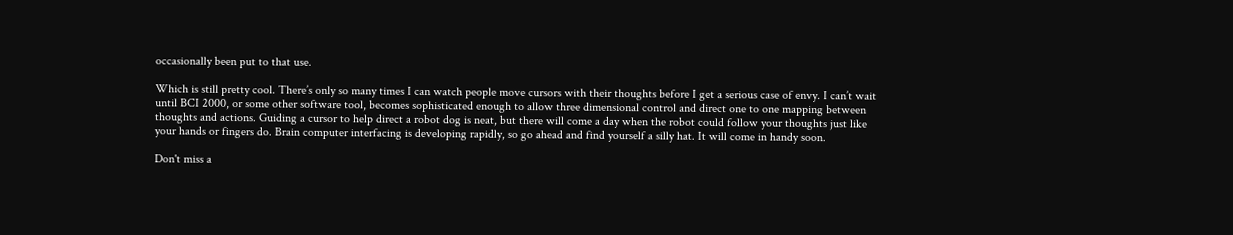occasionally been put to that use.

Which is still pretty cool. There’s only so many times I can watch people move cursors with their thoughts before I get a serious case of envy. I can’t wait until BCI 2000, or some other software tool, becomes sophisticated enough to allow three dimensional control and direct one to one mapping between thoughts and actions. Guiding a cursor to help direct a robot dog is neat, but there will come a day when the robot could follow your thoughts just like your hands or fingers do. Brain computer interfacing is developing rapidly, so go ahead and find yourself a silly hat. It will come in handy soon.

Don't miss a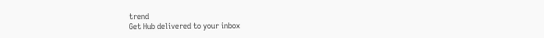trend
Get Hub delivered to your inbox